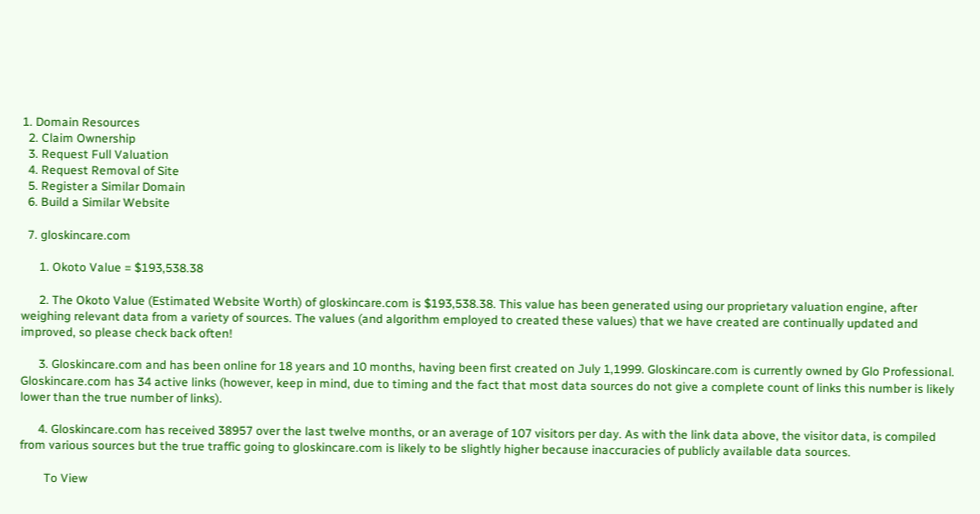1. Domain Resources
  2. Claim Ownership
  3. Request Full Valuation
  4. Request Removal of Site
  5. Register a Similar Domain
  6. Build a Similar Website

  7. gloskincare.com

      1. Okoto Value = $193,538.38

      2. The Okoto Value (Estimated Website Worth) of gloskincare.com is $193,538.38. This value has been generated using our proprietary valuation engine, after weighing relevant data from a variety of sources. The values (and algorithm employed to created these values) that we have created are continually updated and improved, so please check back often!

      3. Gloskincare.com and has been online for 18 years and 10 months, having been first created on July 1,1999. Gloskincare.com is currently owned by Glo Professional. Gloskincare.com has 34 active links (however, keep in mind, due to timing and the fact that most data sources do not give a complete count of links this number is likely lower than the true number of links).

      4. Gloskincare.com has received 38957 over the last twelve months, or an average of 107 visitors per day. As with the link data above, the visitor data, is compiled from various sources but the true traffic going to gloskincare.com is likely to be slightly higher because inaccuracies of publicly available data sources.

        To View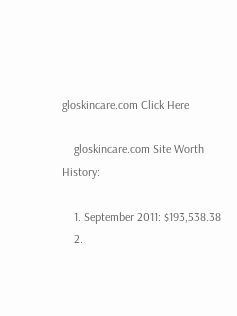gloskincare.com Click Here

    gloskincare.com Site Worth History:

    1. September 2011: $193,538.38
    2.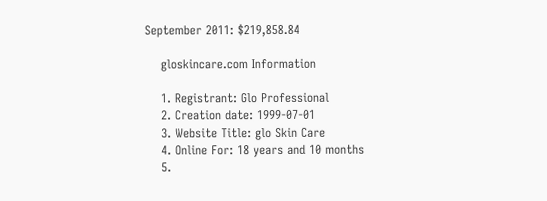September 2011: $219,858.84

    gloskincare.com Information

    1. Registrant: Glo Professional
    2. Creation date: 1999-07-01
    3. Website Title: glo Skin Care
    4. Online For: 18 years and 10 months
    5.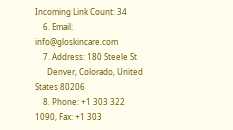Incoming Link Count: 34
    6. Email: info@gloskincare.com
    7. Address: 180 Steele St
      Denver, Colorado, United States 80206
    8. Phone: +1 303 322 1090, Fax: +1 303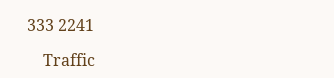333 2241

    Traffic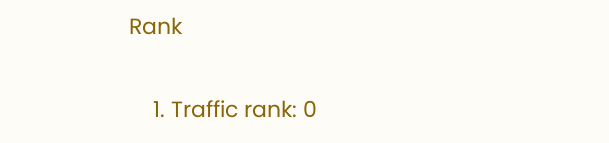Rank

    1. Traffic rank: 0